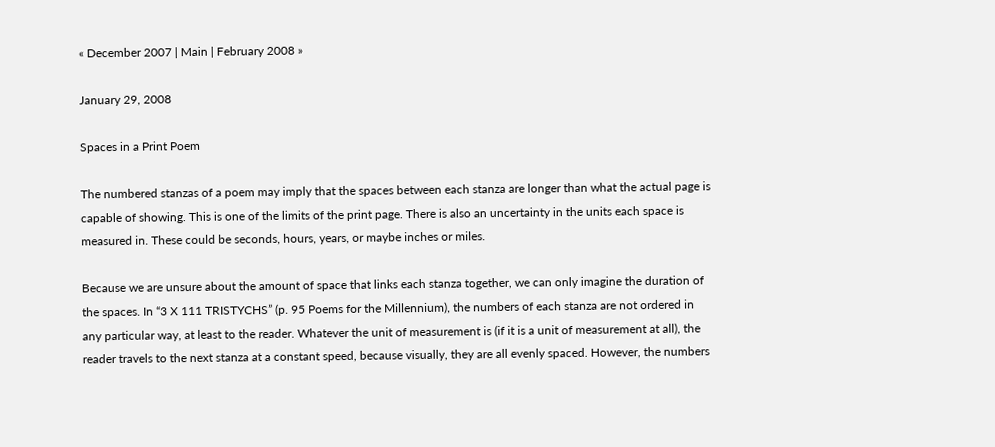« December 2007 | Main | February 2008 »

January 29, 2008

Spaces in a Print Poem

The numbered stanzas of a poem may imply that the spaces between each stanza are longer than what the actual page is capable of showing. This is one of the limits of the print page. There is also an uncertainty in the units each space is measured in. These could be seconds, hours, years, or maybe inches or miles.

Because we are unsure about the amount of space that links each stanza together, we can only imagine the duration of the spaces. In “3 X 111 TRISTYCHS” (p. 95 Poems for the Millennium), the numbers of each stanza are not ordered in any particular way, at least to the reader. Whatever the unit of measurement is (if it is a unit of measurement at all), the reader travels to the next stanza at a constant speed, because visually, they are all evenly spaced. However, the numbers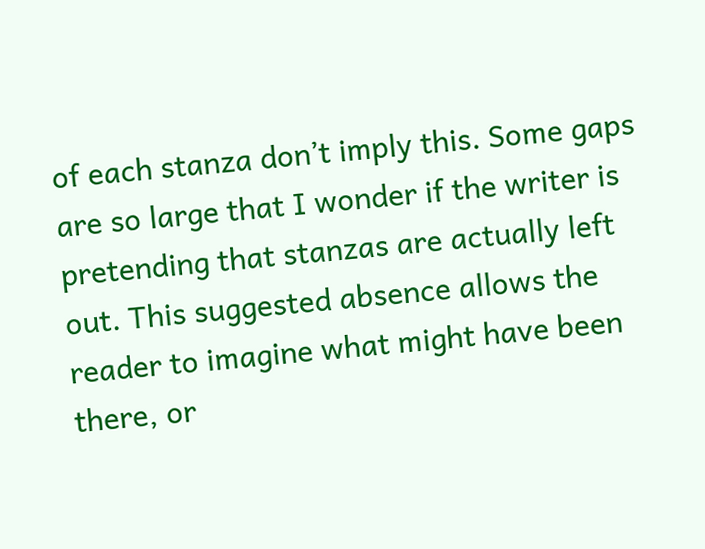of each stanza don’t imply this. Some gaps are so large that I wonder if the writer is pretending that stanzas are actually left out. This suggested absence allows the reader to imagine what might have been there, or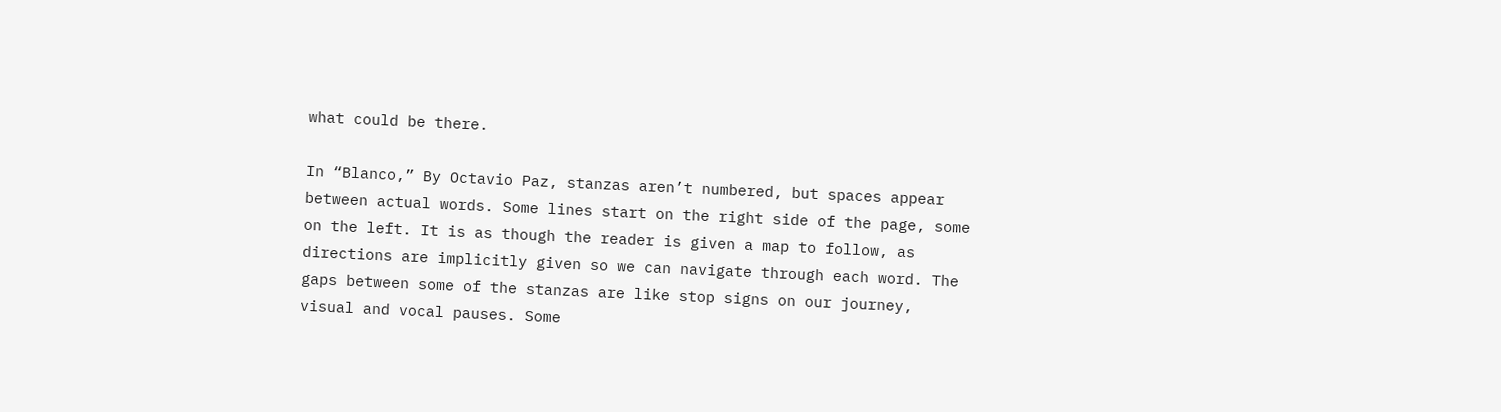what could be there.

In “Blanco,” By Octavio Paz, stanzas aren’t numbered, but spaces appear between actual words. Some lines start on the right side of the page, some on the left. It is as though the reader is given a map to follow, as directions are implicitly given so we can navigate through each word. The gaps between some of the stanzas are like stop signs on our journey, visual and vocal pauses. Some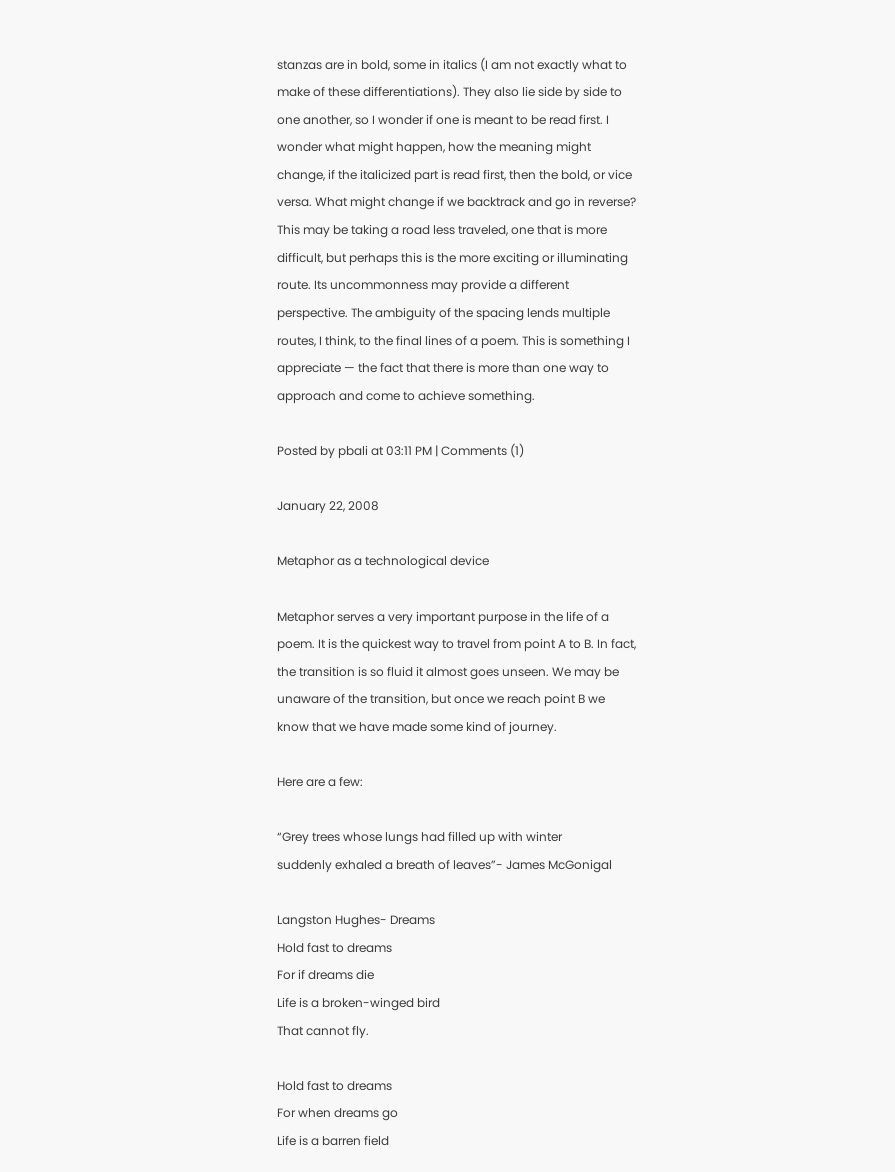stanzas are in bold, some in italics (I am not exactly what to make of these differentiations). They also lie side by side to one another, so I wonder if one is meant to be read first. I wonder what might happen, how the meaning might change, if the italicized part is read first, then the bold, or vice versa. What might change if we backtrack and go in reverse? This may be taking a road less traveled, one that is more difficult, but perhaps this is the more exciting or illuminating route. Its uncommonness may provide a different perspective. The ambiguity of the spacing lends multiple routes, I think, to the final lines of a poem. This is something I appreciate — the fact that there is more than one way to approach and come to achieve something.

Posted by pbali at 03:11 PM | Comments (1)

January 22, 2008

Metaphor as a technological device

Metaphor serves a very important purpose in the life of a poem. It is the quickest way to travel from point A to B. In fact, the transition is so fluid it almost goes unseen. We may be unaware of the transition, but once we reach point B we know that we have made some kind of journey.

Here are a few:

“Grey trees whose lungs had filled up with winter
suddenly exhaled a breath of leaves”- James McGonigal

Langston Hughes- Dreams
Hold fast to dreams
For if dreams die
Life is a broken-winged bird
That cannot fly.

Hold fast to dreams
For when dreams go
Life is a barren field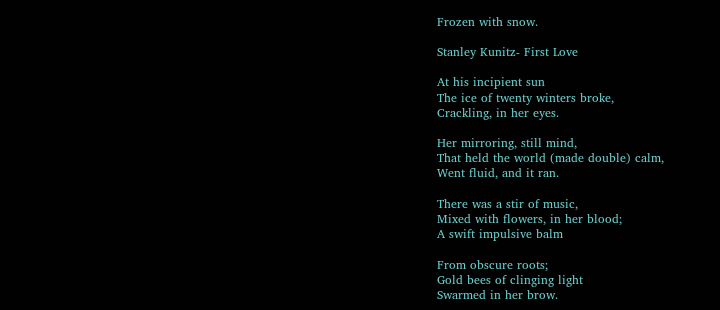Frozen with snow.

Stanley Kunitz- First Love

At his incipient sun
The ice of twenty winters broke,
Crackling, in her eyes.

Her mirroring, still mind,
That held the world (made double) calm,
Went fluid, and it ran.

There was a stir of music,
Mixed with flowers, in her blood;
A swift impulsive balm

From obscure roots;
Gold bees of clinging light
Swarmed in her brow.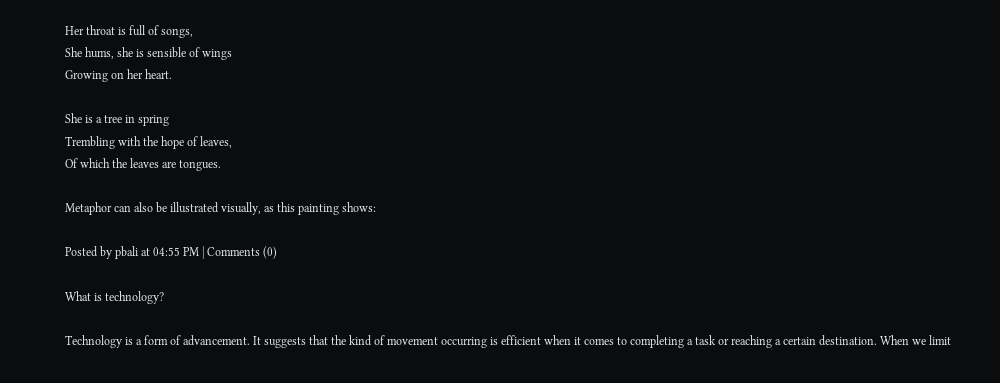Her throat is full of songs,
She hums, she is sensible of wings
Growing on her heart.

She is a tree in spring
Trembling with the hope of leaves,
Of which the leaves are tongues.

Metaphor can also be illustrated visually, as this painting shows:

Posted by pbali at 04:55 PM | Comments (0)

What is technology?

Technology is a form of advancement. It suggests that the kind of movement occurring is efficient when it comes to completing a task or reaching a certain destination. When we limit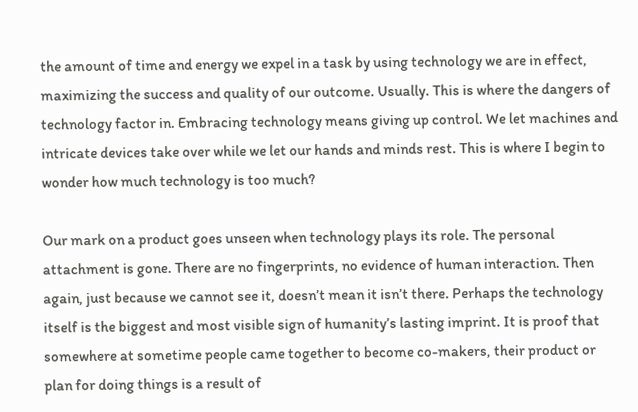the amount of time and energy we expel in a task by using technology we are in effect, maximizing the success and quality of our outcome. Usually. This is where the dangers of technology factor in. Embracing technology means giving up control. We let machines and intricate devices take over while we let our hands and minds rest. This is where I begin to wonder how much technology is too much?

Our mark on a product goes unseen when technology plays its role. The personal attachment is gone. There are no fingerprints, no evidence of human interaction. Then again, just because we cannot see it, doesn’t mean it isn’t there. Perhaps the technology itself is the biggest and most visible sign of humanity’s lasting imprint. It is proof that somewhere at sometime people came together to become co-makers, their product or plan for doing things is a result of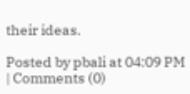their ideas.

Posted by pbali at 04:09 PM | Comments (0)